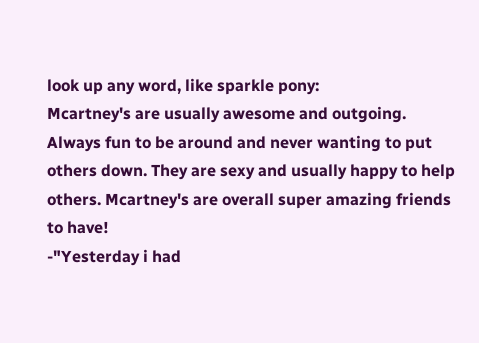look up any word, like sparkle pony:
Mcartney's are usually awesome and outgoing. Always fun to be around and never wanting to put others down. They are sexy and usually happy to help others. Mcartney's are overall super amazing friends to have!
-"Yesterday i had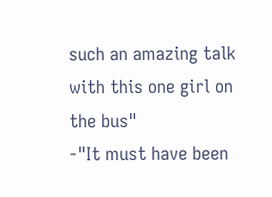such an amazing talk with this one girl on the bus"
-"It must have been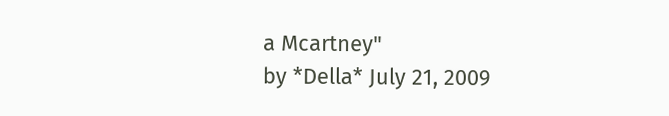a Mcartney"
by *Della* July 21, 2009